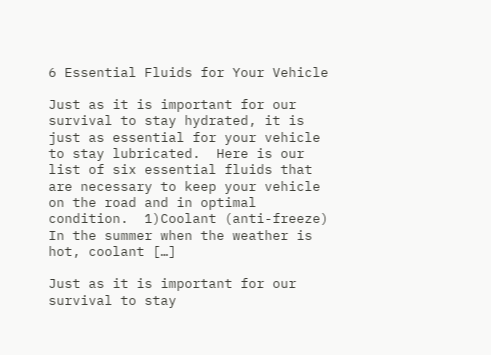6 Essential Fluids for Your Vehicle

Just as it is important for our survival to stay hydrated, it is just as essential for your vehicle to stay lubricated.  Here is our list of six essential fluids that are necessary to keep your vehicle on the road and in optimal condition.  1)Coolant (anti-freeze) In the summer when the weather is hot, coolant […]

Just as it is important for our survival to stay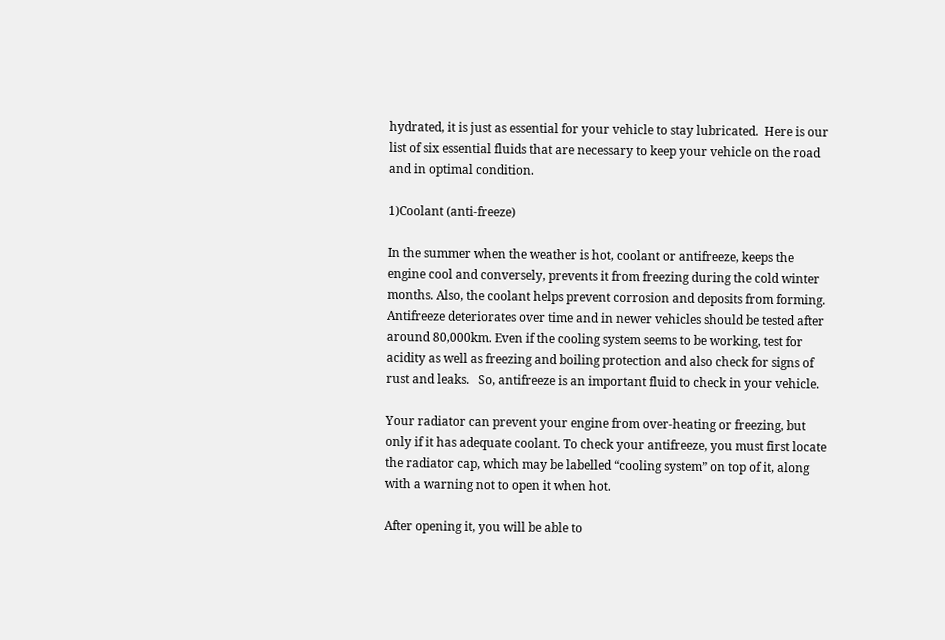hydrated, it is just as essential for your vehicle to stay lubricated.  Here is our list of six essential fluids that are necessary to keep your vehicle on the road and in optimal condition.

1)Coolant (anti-freeze)

In the summer when the weather is hot, coolant or antifreeze, keeps the engine cool and conversely, prevents it from freezing during the cold winter months. Also, the coolant helps prevent corrosion and deposits from forming. Antifreeze deteriorates over time and in newer vehicles should be tested after around 80,000km. Even if the cooling system seems to be working, test for acidity as well as freezing and boiling protection and also check for signs of rust and leaks.   So, antifreeze is an important fluid to check in your vehicle.

Your radiator can prevent your engine from over-heating or freezing, but only if it has adequate coolant. To check your antifreeze, you must first locate the radiator cap, which may be labelled “cooling system” on top of it, along with a warning not to open it when hot.

After opening it, you will be able to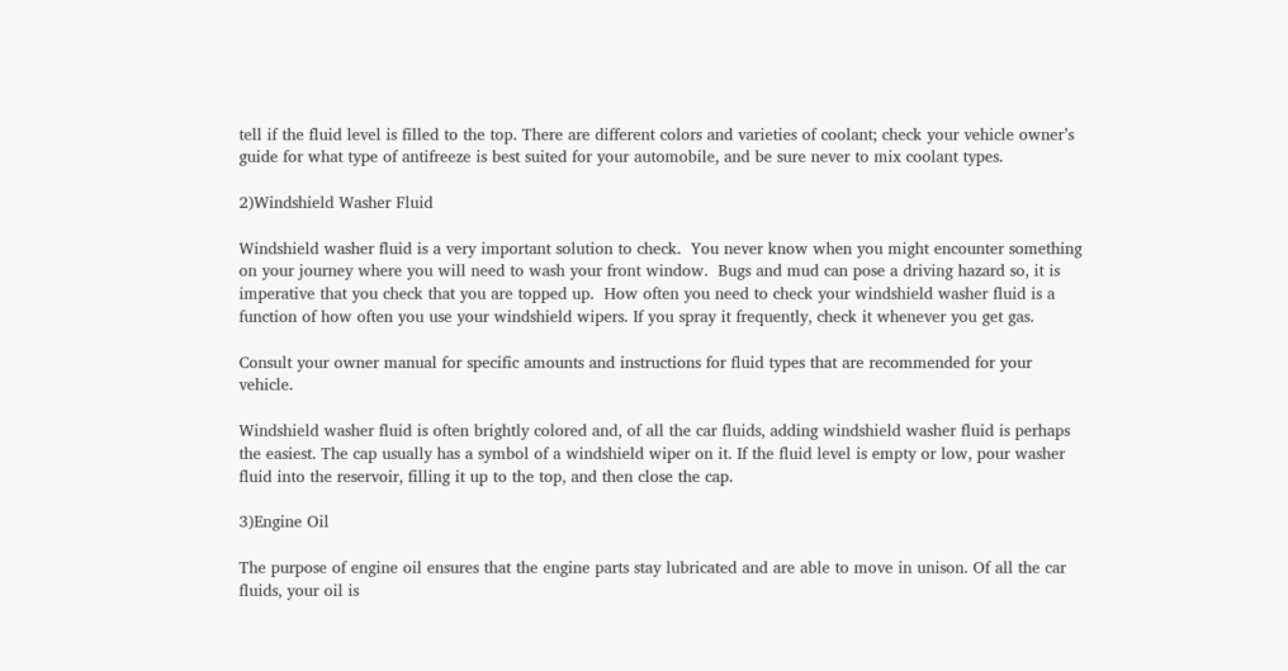tell if the fluid level is filled to the top. There are different colors and varieties of coolant; check your vehicle owner’s guide for what type of antifreeze is best suited for your automobile, and be sure never to mix coolant types.

2)Windshield Washer Fluid

Windshield washer fluid is a very important solution to check.  You never know when you might encounter something on your journey where you will need to wash your front window.  Bugs and mud can pose a driving hazard so, it is imperative that you check that you are topped up.  How often you need to check your windshield washer fluid is a function of how often you use your windshield wipers. If you spray it frequently, check it whenever you get gas.

Consult your owner manual for specific amounts and instructions for fluid types that are recommended for your vehicle.

Windshield washer fluid is often brightly colored and, of all the car fluids, adding windshield washer fluid is perhaps the easiest. The cap usually has a symbol of a windshield wiper on it. If the fluid level is empty or low, pour washer fluid into the reservoir, filling it up to the top, and then close the cap.

3)Engine Oil

The purpose of engine oil ensures that the engine parts stay lubricated and are able to move in unison. Of all the car fluids, your oil is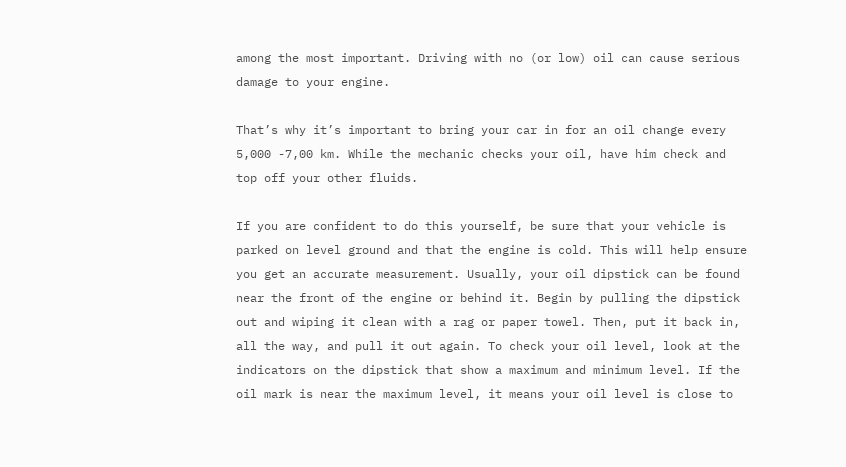among the most important. Driving with no (or low) oil can cause serious damage to your engine.

That’s why it’s important to bring your car in for an oil change every 5,000 -7,00 km. While the mechanic checks your oil, have him check and top off your other fluids.

If you are confident to do this yourself, be sure that your vehicle is parked on level ground and that the engine is cold. This will help ensure you get an accurate measurement. Usually, your oil dipstick can be found near the front of the engine or behind it. Begin by pulling the dipstick out and wiping it clean with a rag or paper towel. Then, put it back in, all the way, and pull it out again. To check your oil level, look at the indicators on the dipstick that show a maximum and minimum level. If the oil mark is near the maximum level, it means your oil level is close to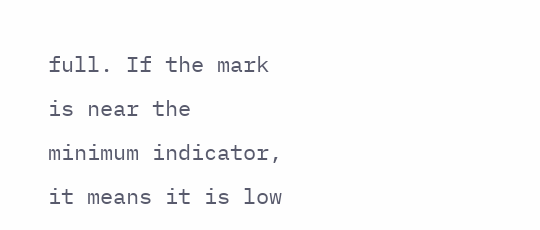full. If the mark is near the minimum indicator, it means it is low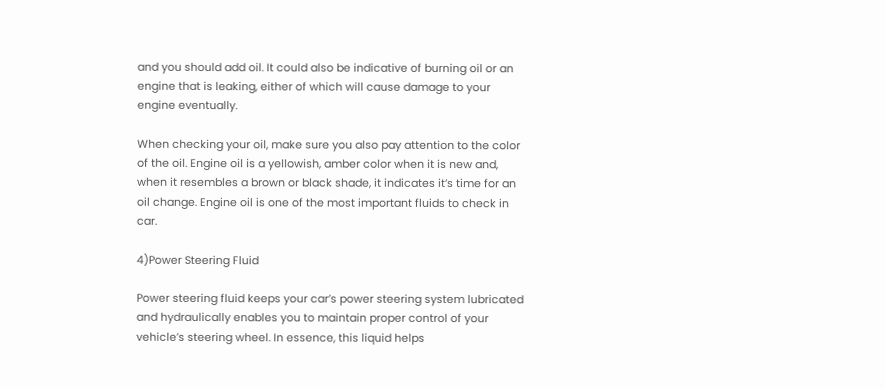and you should add oil. It could also be indicative of burning oil or an engine that is leaking, either of which will cause damage to your engine eventually.

When checking your oil, make sure you also pay attention to the color of the oil. Engine oil is a yellowish, amber color when it is new and, when it resembles a brown or black shade, it indicates it’s time for an oil change. Engine oil is one of the most important fluids to check in car.

4)Power Steering Fluid

Power steering fluid keeps your car’s power steering system lubricated and hydraulically enables you to maintain proper control of your vehicle’s steering wheel. In essence, this liquid helps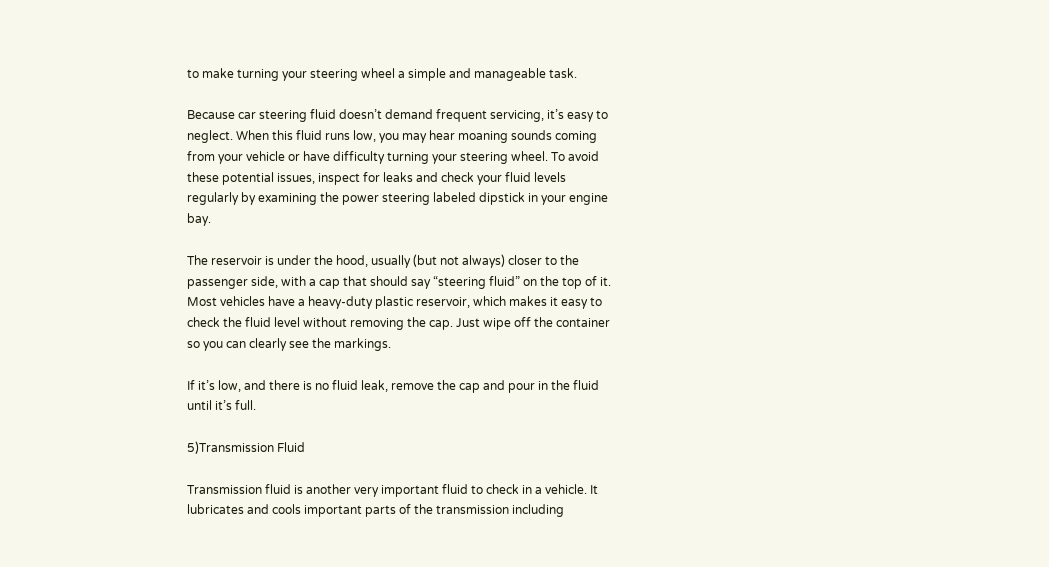to make turning your steering wheel a simple and manageable task.

Because car steering fluid doesn’t demand frequent servicing, it’s easy to neglect. When this fluid runs low, you may hear moaning sounds coming from your vehicle or have difficulty turning your steering wheel. To avoid these potential issues, inspect for leaks and check your fluid levels regularly by examining the power steering labeled dipstick in your engine bay.

The reservoir is under the hood, usually (but not always) closer to the passenger side, with a cap that should say “steering fluid” on the top of it. Most vehicles have a heavy-duty plastic reservoir, which makes it easy to check the fluid level without removing the cap. Just wipe off the container so you can clearly see the markings.

If it’s low, and there is no fluid leak, remove the cap and pour in the fluid until it’s full.

5)Transmission Fluid

Transmission fluid is another very important fluid to check in a vehicle. It lubricates and cools important parts of the transmission including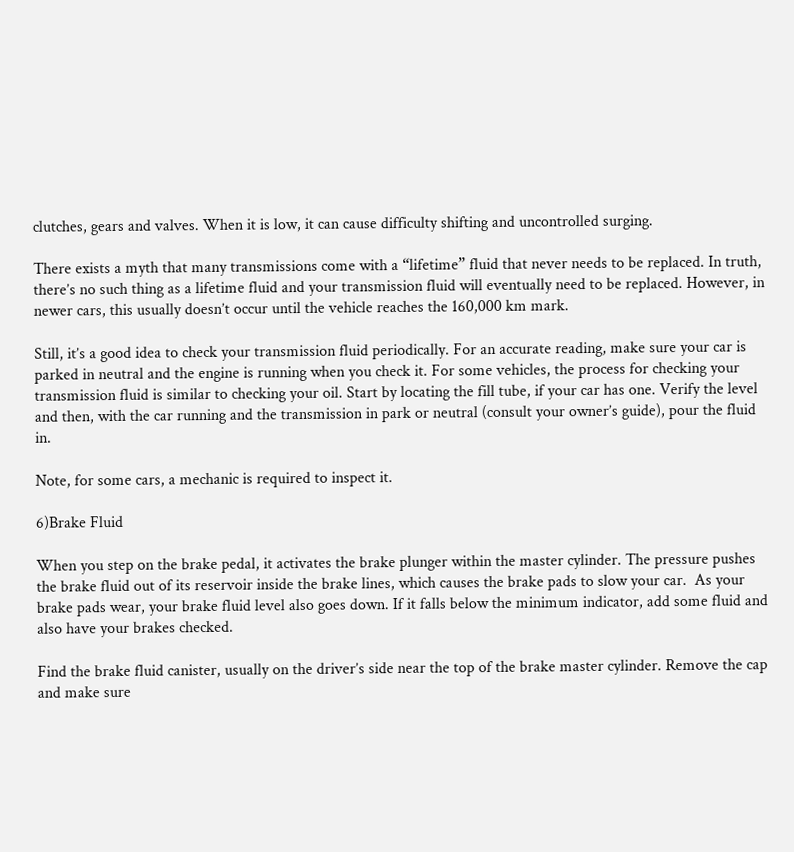clutches, gears and valves. When it is low, it can cause difficulty shifting and uncontrolled surging.

There exists a myth that many transmissions come with a “lifetime” fluid that never needs to be replaced. In truth, there’s no such thing as a lifetime fluid and your transmission fluid will eventually need to be replaced. However, in newer cars, this usually doesn’t occur until the vehicle reaches the 160,000 km mark.

Still, it’s a good idea to check your transmission fluid periodically. For an accurate reading, make sure your car is parked in neutral and the engine is running when you check it. For some vehicles, the process for checking your transmission fluid is similar to checking your oil. Start by locating the fill tube, if your car has one. Verify the level and then, with the car running and the transmission in park or neutral (consult your owner’s guide), pour the fluid in.

Note, for some cars, a mechanic is required to inspect it.

6)Brake Fluid

When you step on the brake pedal, it activates the brake plunger within the master cylinder. The pressure pushes the brake fluid out of its reservoir inside the brake lines, which causes the brake pads to slow your car.  As your brake pads wear, your brake fluid level also goes down. If it falls below the minimum indicator, add some fluid and also have your brakes checked.

Find the brake fluid canister, usually on the driver’s side near the top of the brake master cylinder. Remove the cap and make sure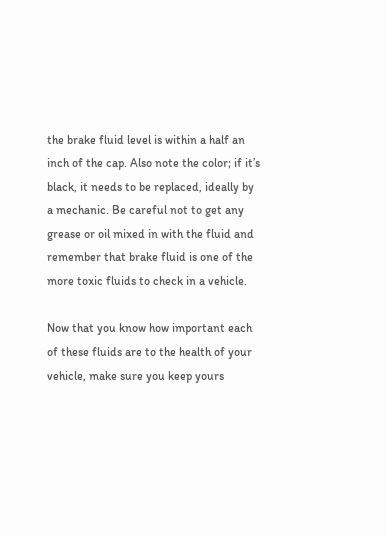the brake fluid level is within a half an inch of the cap. Also note the color; if it’s black, it needs to be replaced, ideally by a mechanic. Be careful not to get any grease or oil mixed in with the fluid and remember that brake fluid is one of the more toxic fluids to check in a vehicle.

Now that you know how important each of these fluids are to the health of your vehicle, make sure you keep yours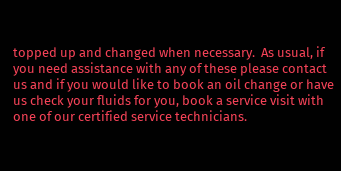topped up and changed when necessary.  As usual, if you need assistance with any of these please contact us and if you would like to book an oil change or have us check your fluids for you, book a service visit with one of our certified service technicians.